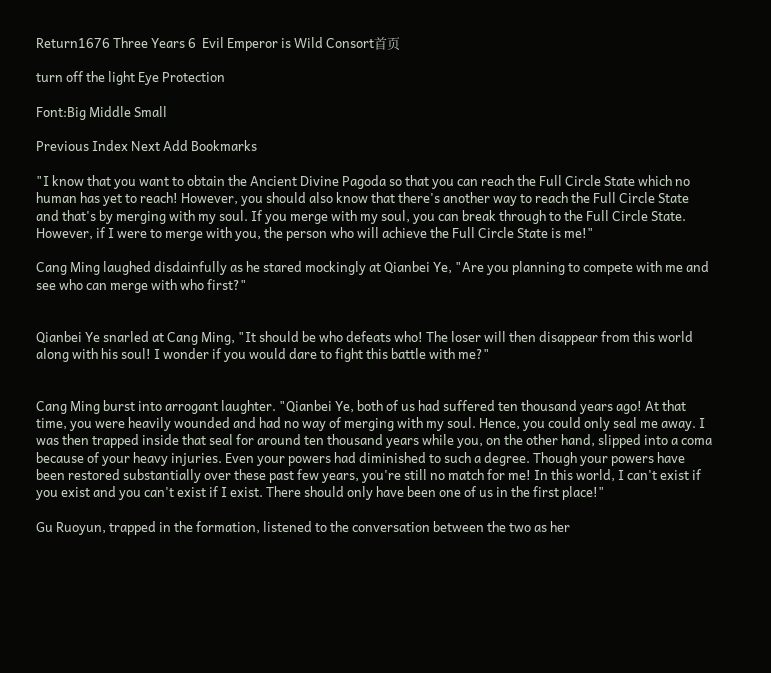Return1676 Three Years 6  Evil Emperor is Wild Consort首页

turn off the light Eye Protection

Font:Big Middle Small

Previous Index Next Add Bookmarks

"I know that you want to obtain the Ancient Divine Pagoda so that you can reach the Full Circle State which no human has yet to reach! However, you should also know that there's another way to reach the Full Circle State and that's by merging with my soul. If you merge with my soul, you can break through to the Full Circle State. However, if I were to merge with you, the person who will achieve the Full Circle State is me!"

Cang Ming laughed disdainfully as he stared mockingly at Qianbei Ye, "Are you planning to compete with me and see who can merge with who first?"


Qianbei Ye snarled at Cang Ming, "It should be who defeats who! The loser will then disappear from this world along with his soul! I wonder if you would dare to fight this battle with me?"


Cang Ming burst into arrogant laughter. "Qianbei Ye, both of us had suffered ten thousand years ago! At that time, you were heavily wounded and had no way of merging with my soul. Hence, you could only seal me away. I was then trapped inside that seal for around ten thousand years while you, on the other hand, slipped into a coma because of your heavy injuries. Even your powers had diminished to such a degree. Though your powers have been restored substantially over these past few years, you're still no match for me! In this world, I can't exist if you exist and you can't exist if I exist. There should only have been one of us in the first place!"

Gu Ruoyun, trapped in the formation, listened to the conversation between the two as her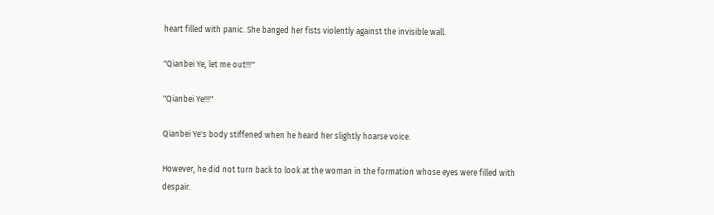heart filled with panic. She banged her fists violently against the invisible wall.

"Qianbei Ye, let me out!!!"

"Qianbei Ye!!!"

Qianbei Ye's body stiffened when he heard her slightly hoarse voice.

However, he did not turn back to look at the woman in the formation whose eyes were filled with despair.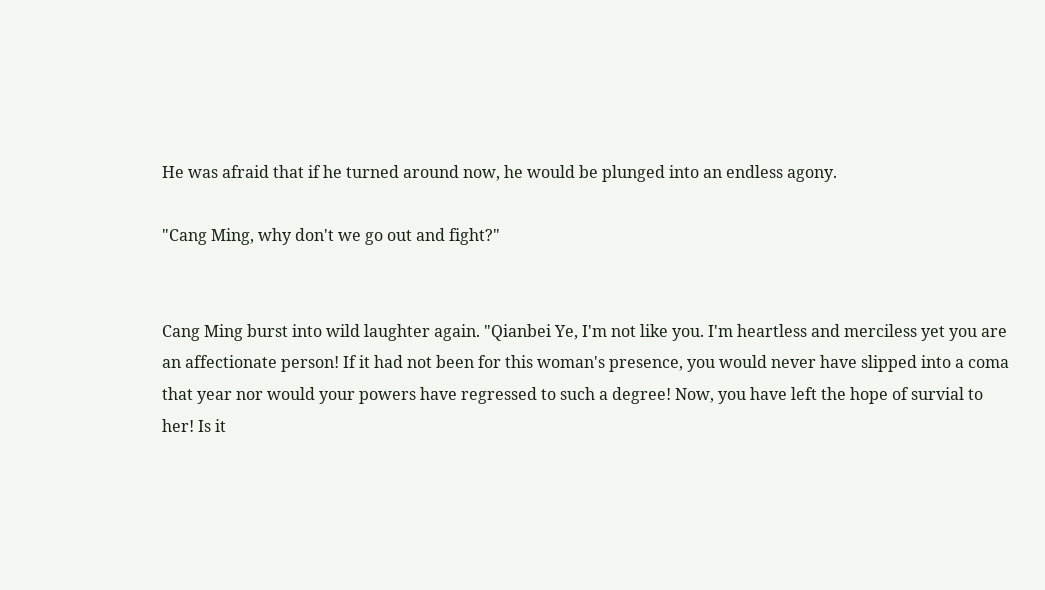He was afraid that if he turned around now, he would be plunged into an endless agony.

"Cang Ming, why don't we go out and fight?"


Cang Ming burst into wild laughter again. "Qianbei Ye, I'm not like you. I'm heartless and merciless yet you are an affectionate person! If it had not been for this woman's presence, you would never have slipped into a coma that year nor would your powers have regressed to such a degree! Now, you have left the hope of survial to her! Is it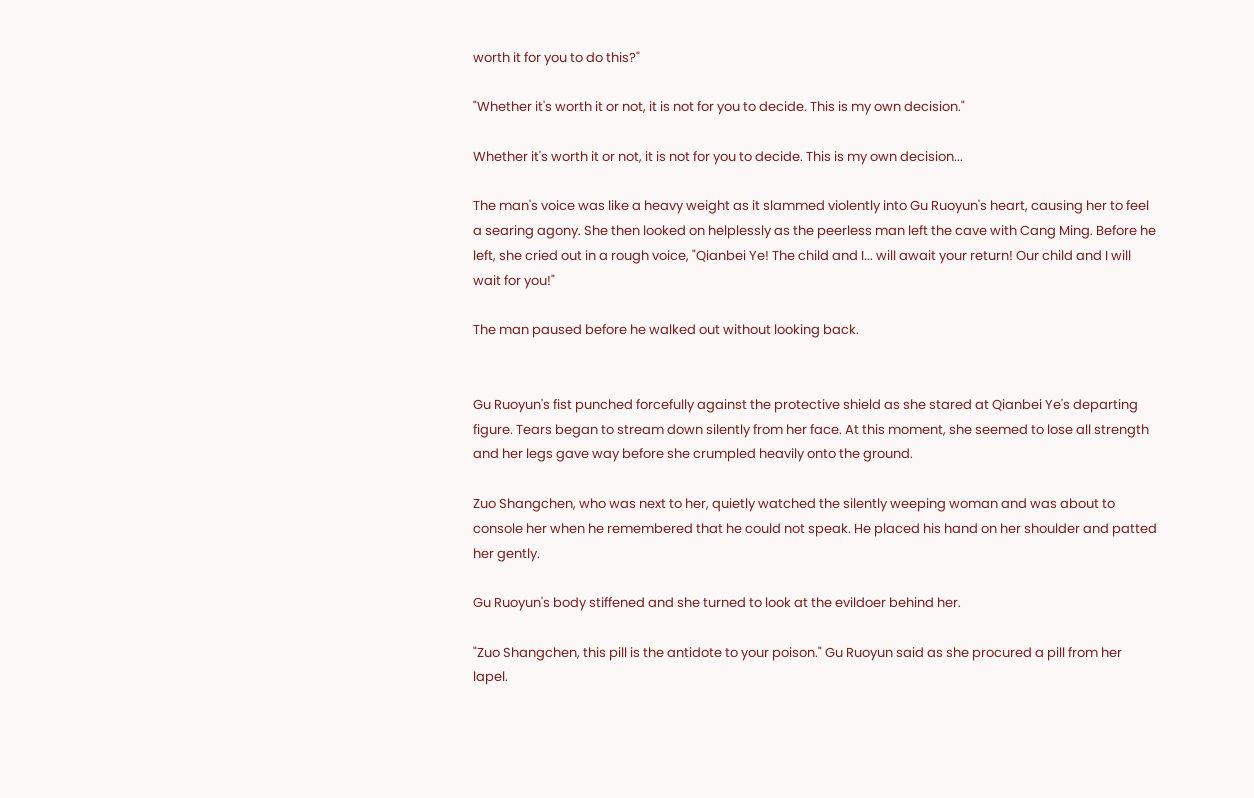worth it for you to do this?"

"Whether it's worth it or not, it is not for you to decide. This is my own decision."

Whether it's worth it or not, it is not for you to decide. This is my own decision...

The man's voice was like a heavy weight as it slammed violently into Gu Ruoyun's heart, causing her to feel a searing agony. She then looked on helplessly as the peerless man left the cave with Cang Ming. Before he left, she cried out in a rough voice, "Qianbei Ye! The child and I... will await your return! Our child and I will wait for you!"

The man paused before he walked out without looking back.


Gu Ruoyun's fist punched forcefully against the protective shield as she stared at Qianbei Ye's departing figure. Tears began to stream down silently from her face. At this moment, she seemed to lose all strength and her legs gave way before she crumpled heavily onto the ground.

Zuo Shangchen, who was next to her, quietly watched the silently weeping woman and was about to console her when he remembered that he could not speak. He placed his hand on her shoulder and patted her gently.

Gu Ruoyun's body stiffened and she turned to look at the evildoer behind her.

"Zuo Shangchen, this pill is the antidote to your poison." Gu Ruoyun said as she procured a pill from her lapel.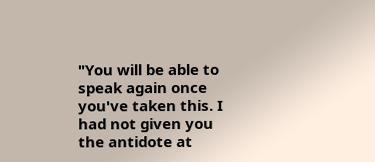"You will be able to speak again once you've taken this. I had not given you the antidote at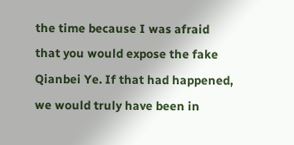the time because I was afraid that you would expose the fake Qianbei Ye. If that had happened, we would truly have been in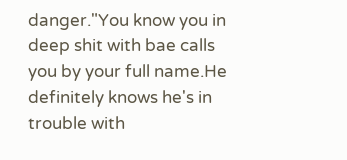danger."You know you in deep shit with bae calls you by your full name.He definitely knows he's in trouble with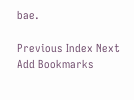bae.

Previous Index Next Add Bookmarks